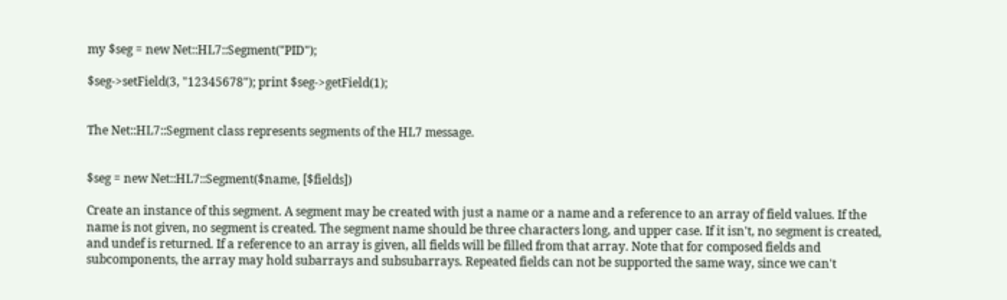my $seg = new Net::HL7::Segment("PID");

$seg->setField(3, "12345678"); print $seg->getField(1);


The Net::HL7::Segment class represents segments of the HL7 message.


$seg = new Net::HL7::Segment($name, [$fields])

Create an instance of this segment. A segment may be created with just a name or a name and a reference to an array of field values. If the name is not given, no segment is created. The segment name should be three characters long, and upper case. If it isn't, no segment is created, and undef is returned. If a reference to an array is given, all fields will be filled from that array. Note that for composed fields and subcomponents, the array may hold subarrays and subsubarrays. Repeated fields can not be supported the same way, since we can't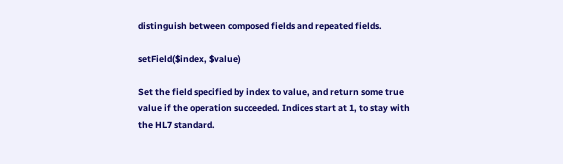distinguish between composed fields and repeated fields.

setField($index, $value)

Set the field specified by index to value, and return some true value if the operation succeeded. Indices start at 1, to stay with the HL7 standard.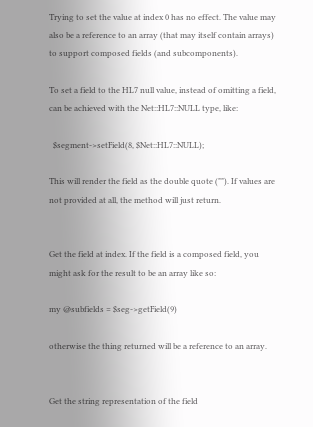Trying to set the value at index 0 has no effect. The value may also be a reference to an array (that may itself contain arrays) to support composed fields (and subcomponents).

To set a field to the HL7 null value, instead of omitting a field, can be achieved with the Net::HL7::NULL type, like:

  $segment->setField(8, $Net::HL7::NULL);

This will render the field as the double quote (""). If values are not provided at all, the method will just return.


Get the field at index. If the field is a composed field, you might ask for the result to be an array like so:

my @subfields = $seg->getField(9)

otherwise the thing returned will be a reference to an array.


Get the string representation of the field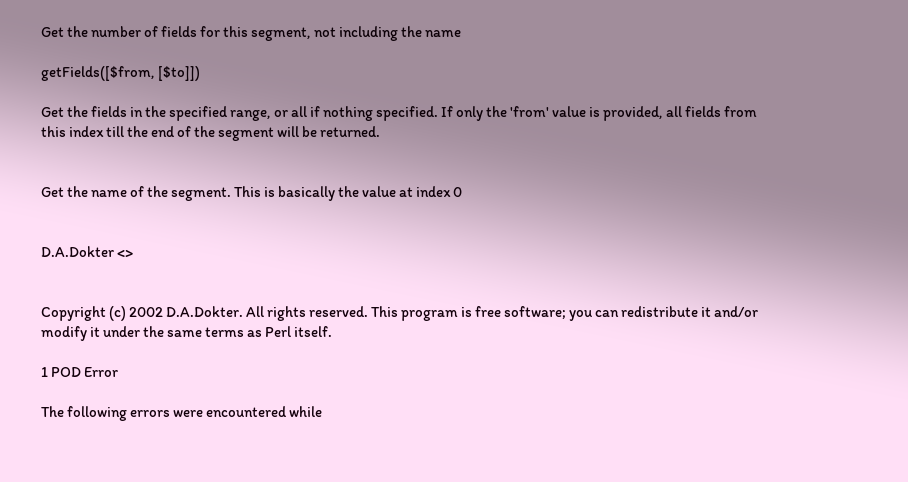Get the number of fields for this segment, not including the name

getFields([$from, [$to]])

Get the fields in the specified range, or all if nothing specified. If only the 'from' value is provided, all fields from this index till the end of the segment will be returned.


Get the name of the segment. This is basically the value at index 0


D.A.Dokter <>


Copyright (c) 2002 D.A.Dokter. All rights reserved. This program is free software; you can redistribute it and/or modify it under the same terms as Perl itself.

1 POD Error

The following errors were encountered while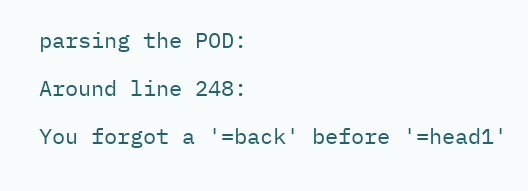parsing the POD:

Around line 248:

You forgot a '=back' before '=head1'